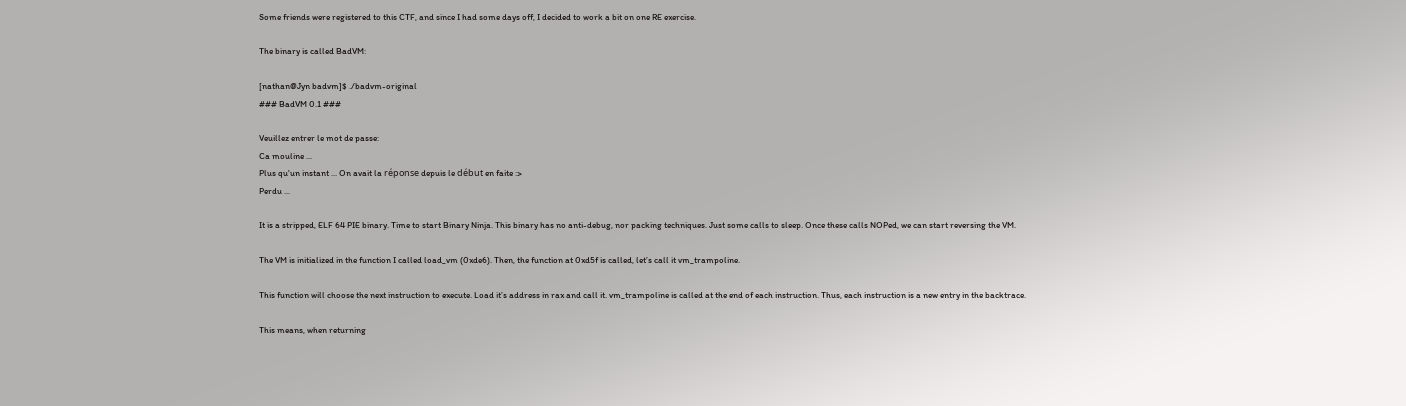Some friends were registered to this CTF, and since I had some days off, I decided to work a bit on one RE exercise.

The binary is called BadVM:

[nathan@Jyn badvm]$ ./badvm-original
### BadVM 0.1 ###

Veuillez entrer le mot de passe:
Ca mouline ...
Plus qu'un instant ... On avait la réponse depuis le début en faite :>
Perdu ...

It is a stripped, ELF 64 PIE binary. Time to start Binary Ninja. This binary has no anti-debug, nor packing techniques. Just some calls to sleep. Once these calls NOPed, we can start reversing the VM.

The VM is initialized in the function I called load_vm (0xde6). Then, the function at 0xd5f is called, let’s call it vm_trampoline.

This function will choose the next instruction to execute. Load it’s address in rax and call it. vm_trampoline is called at the end of each instruction. Thus, each instruction is a new entry in the backtrace.

This means, when returning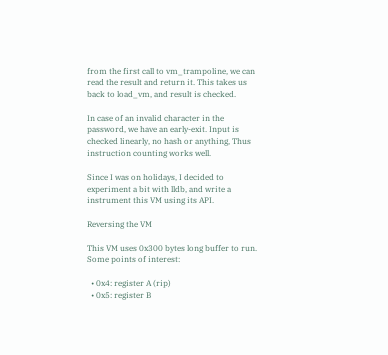from the first call to vm_trampoline, we can read the result and return it. This takes us back to load_vm, and result is checked.

In case of an invalid character in the password, we have an early-exit. Input is checked linearly, no hash or anything, Thus instruction counting works well.

Since I was on holidays, I decided to experiment a bit with lldb, and write a instrument this VM using its API.

Reversing the VM

This VM uses 0x300 bytes long buffer to run. Some points of interest:

  • 0x4: register A (rip)
  • 0x5: register B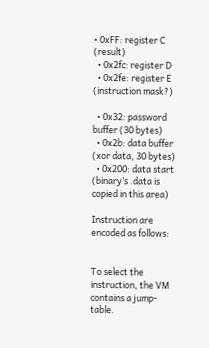• 0xFF: register C (result)
  • 0x2fc: register D
  • 0x2fe: register E (instruction mask?)

  • 0x32: password buffer (30 bytes)
  • 0x2b: data buffer (xor data, 30 bytes)
  • 0x200: data start (binary’s .data is copied in this area)

Instruction are encoded as follows:


To select the instruction, the VM contains a jump-table.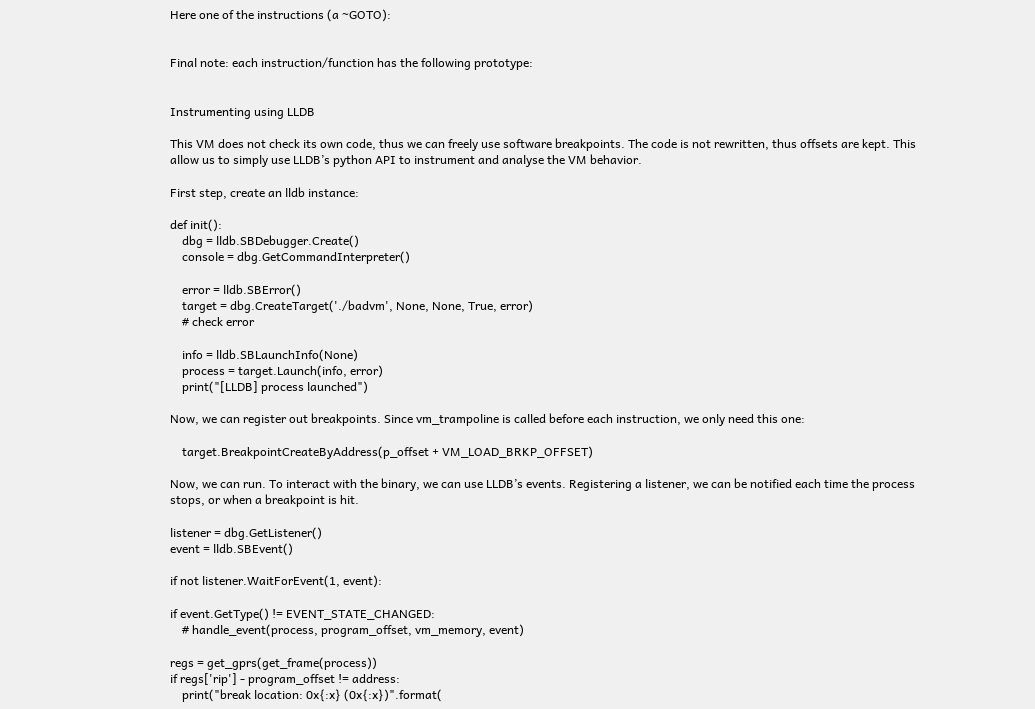Here one of the instructions (a ~GOTO):


Final note: each instruction/function has the following prototype:


Instrumenting using LLDB

This VM does not check its own code, thus we can freely use software breakpoints. The code is not rewritten, thus offsets are kept. This allow us to simply use LLDB’s python API to instrument and analyse the VM behavior.

First step, create an lldb instance:

def init():
    dbg = lldb.SBDebugger.Create()
    console = dbg.GetCommandInterpreter()

    error = lldb.SBError()
    target = dbg.CreateTarget('./badvm', None, None, True, error)
    # check error

    info = lldb.SBLaunchInfo(None)
    process = target.Launch(info, error)
    print("[LLDB] process launched")

Now, we can register out breakpoints. Since vm_trampoline is called before each instruction, we only need this one:

    target.BreakpointCreateByAddress(p_offset + VM_LOAD_BRKP_OFFSET)

Now, we can run. To interact with the binary, we can use LLDB’s events. Registering a listener, we can be notified each time the process stops, or when a breakpoint is hit.

listener = dbg.GetListener()
event = lldb.SBEvent()

if not listener.WaitForEvent(1, event):

if event.GetType() != EVENT_STATE_CHANGED:
    # handle_event(process, program_offset, vm_memory, event)

regs = get_gprs(get_frame(process))
if regs['rip'] - program_offset != address:
    print("break location: 0x{:x} (0x{:x})".format(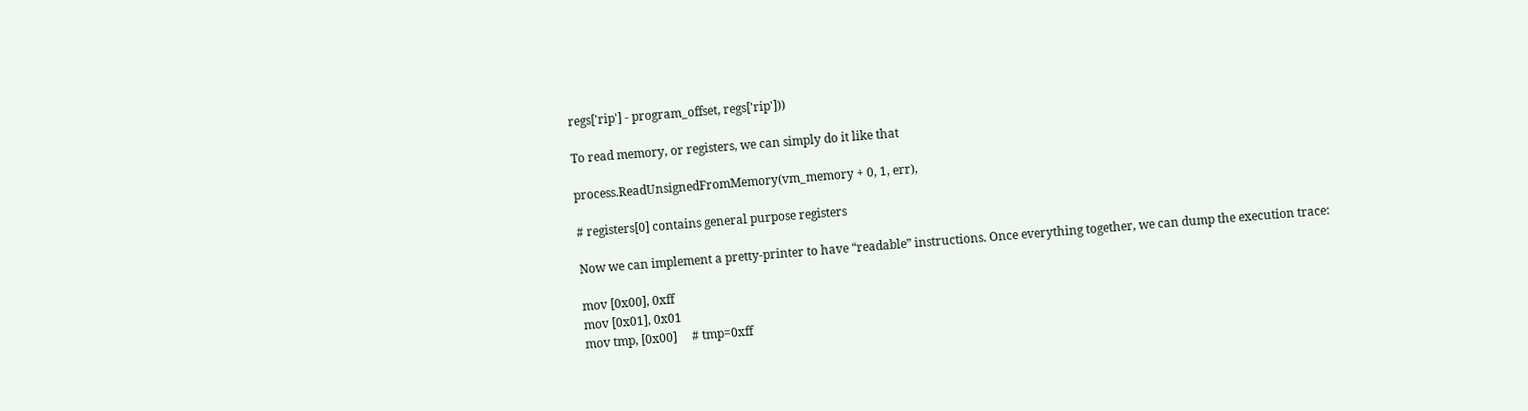regs['rip'] - program_offset, regs['rip']))

To read memory, or registers, we can simply do it like that

process.ReadUnsignedFromMemory(vm_memory + 0, 1, err),

# registers[0] contains general purpose registers

Now we can implement a pretty-printer to have “readable” instructions. Once everything together, we can dump the execution trace:

mov [0x00], 0xff
mov [0x01], 0x01
mov tmp, [0x00]     # tmp=0xff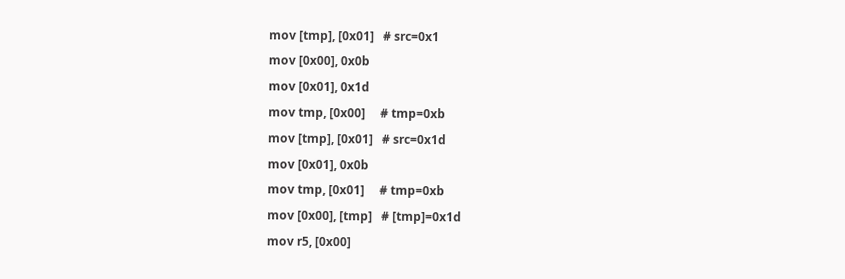mov [tmp], [0x01]   # src=0x1
mov [0x00], 0x0b
mov [0x01], 0x1d
mov tmp, [0x00]     # tmp=0xb
mov [tmp], [0x01]   # src=0x1d
mov [0x01], 0x0b
mov tmp, [0x01]     # tmp=0xb
mov [0x00], [tmp]   # [tmp]=0x1d
mov r5, [0x00]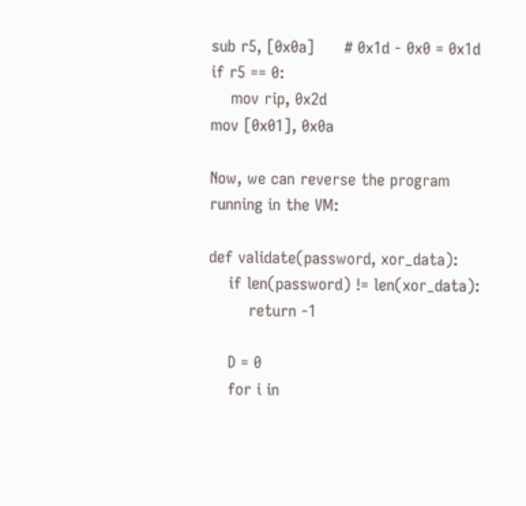sub r5, [0x0a]      # 0x1d - 0x0 = 0x1d
if r5 == 0:
    mov rip, 0x2d
mov [0x01], 0x0a

Now, we can reverse the program running in the VM:

def validate(password, xor_data):
    if len(password) != len(xor_data):
        return -1

    D = 0
    for i in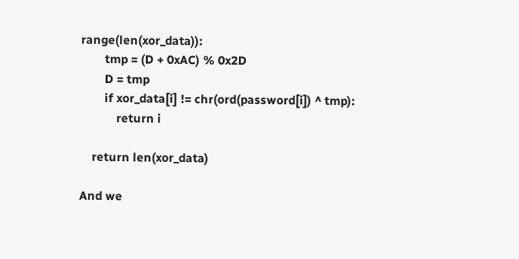range(len(xor_data)):
        tmp = (D + 0xAC) % 0x2D
        D = tmp
        if xor_data[i] != chr(ord(password[i]) ^ tmp):
            return i

    return len(xor_data)

And we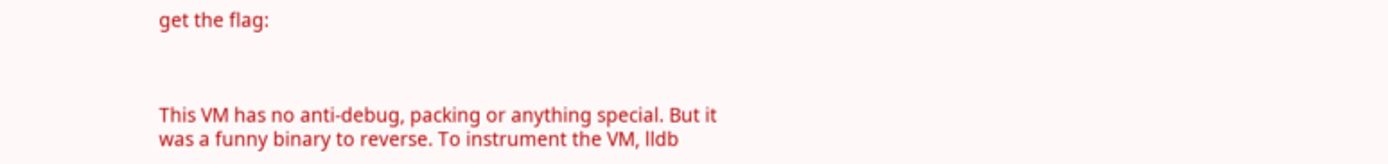get the flag:



This VM has no anti-debug, packing or anything special. But it was a funny binary to reverse. To instrument the VM, lldb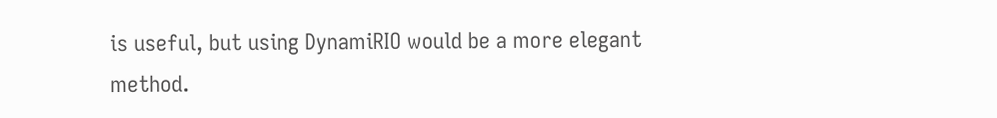is useful, but using DynamiRIO would be a more elegant method.